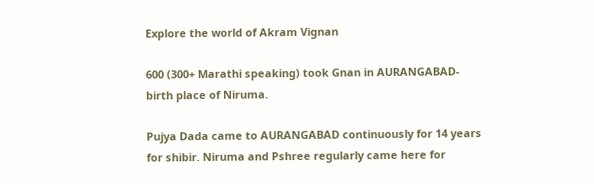Explore the world of Akram Vignan

600 (300+ Marathi speaking) took Gnan in AURANGABAD- birth place of Niruma.

Pujya Dada came to AURANGABAD continuously for 14 years for shibir. Niruma and Pshree regularly came here for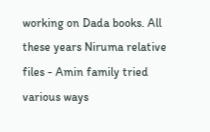working on Dada books. All these years Niruma relative files - Amin family tried various ways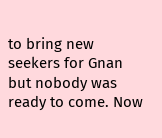to bring new seekers for Gnan but nobody was ready to come. Now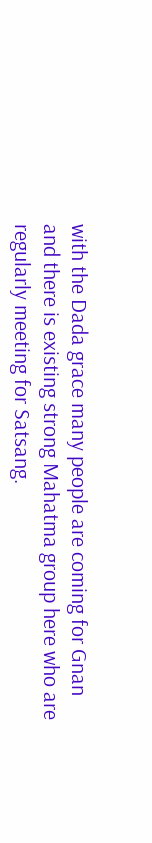with the Dada grace many people are coming for Gnan and there is existing strong Mahatma group here who are regularly meeting for Satsang.